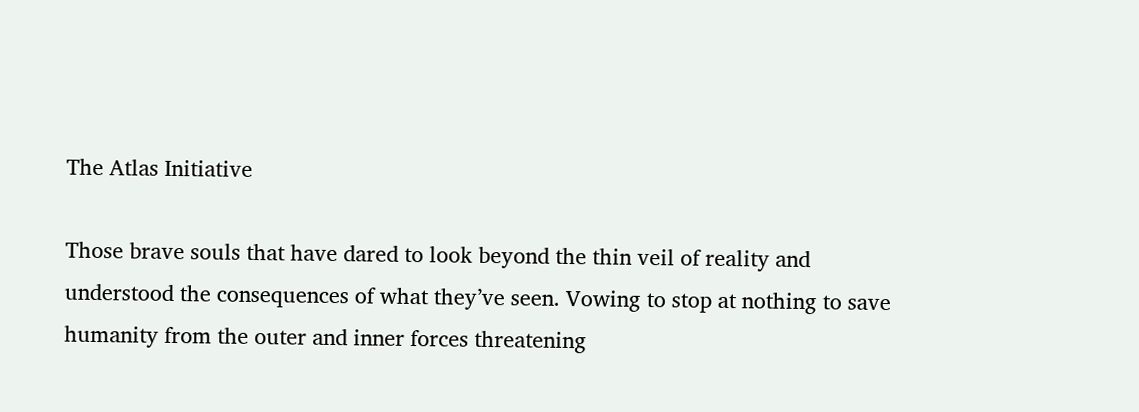The Atlas Initiative

Those brave souls that have dared to look beyond the thin veil of reality and understood the consequences of what they’ve seen. Vowing to stop at nothing to save humanity from the outer and inner forces threatening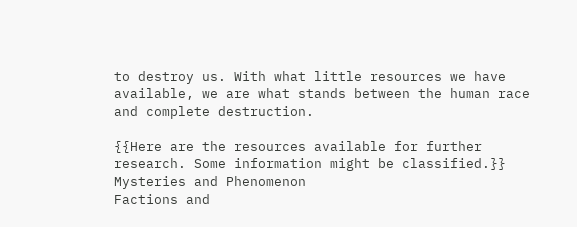to destroy us. With what little resources we have available, we are what stands between the human race and complete destruction.

{{Here are the resources available for further research. Some information might be classified.}}
Mysteries and Phenomenon
Factions and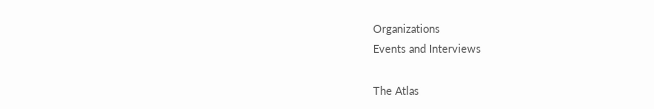Organizations
Events and Interviews

The Atlas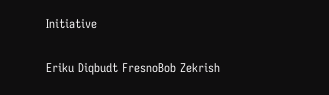Initiative

Eriku Diqbudt FresnoBob Zekrish